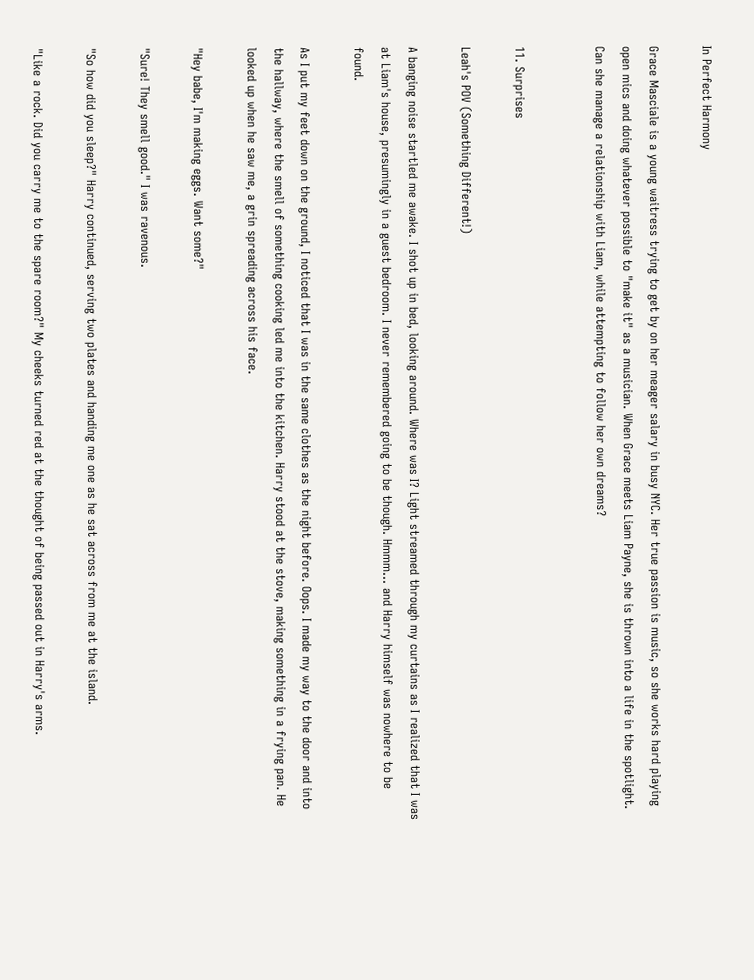In Perfect Harmony

Grace Masciale is a young waitress trying to get by on her meager salary in busy NYC. Her true passion is music, so she works hard playing open mics and doing whatever possible to "make it" as a musician. When Grace meets Liam Payne, she is thrown into a life in the spotlight. Can she manage a relationship with Liam, while attempting to follow her own dreams?


11. Surprises

Leah's POV (Something Different!)

A banging noise startled me awake. I shot up in bed, looking around. Where was I? Light streamed through my curtains as I realized that I was at Liam's house, presumingly in a guest bedroom. I never remembered going to be though. Hmmm... and Harry himself was nowhere to be found.

As I put my feet down on the ground, I noticed that I was in the same clothes as the night before. Oops. I made my way to the door and into the hallway, where the smell of something cooking led me into the kitchen. Harry stood at the stove, making something in a frying pan. He looked up when he saw me, a grin spreading across his face.

"Hey babe, I'm making eggs. Want some?"

"Sure! They smell good." I was ravenous.

"So how did you sleep?" Harry continued, serving two plates and handing me one as he sat across from me at the island.

"Like a rock. Did you carry me to the spare room?" My cheeks turned red at the thought of being passed out in Harry's arms.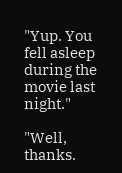"Yup. You fell asleep during the movie last night."

"Well, thanks.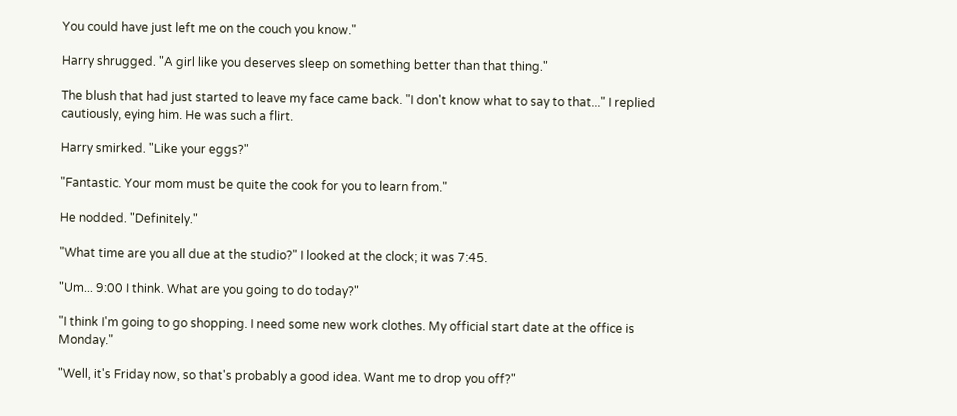You could have just left me on the couch you know."

Harry shrugged. "A girl like you deserves sleep on something better than that thing."

The blush that had just started to leave my face came back. "I don't know what to say to that..." I replied cautiously, eying him. He was such a flirt.

Harry smirked. "Like your eggs?"

"Fantastic. Your mom must be quite the cook for you to learn from."

He nodded. "Definitely."

"What time are you all due at the studio?" I looked at the clock; it was 7:45.

"Um... 9:00 I think. What are you going to do today?"

"I think I'm going to go shopping. I need some new work clothes. My official start date at the office is Monday."

"Well, it's Friday now, so that's probably a good idea. Want me to drop you off?"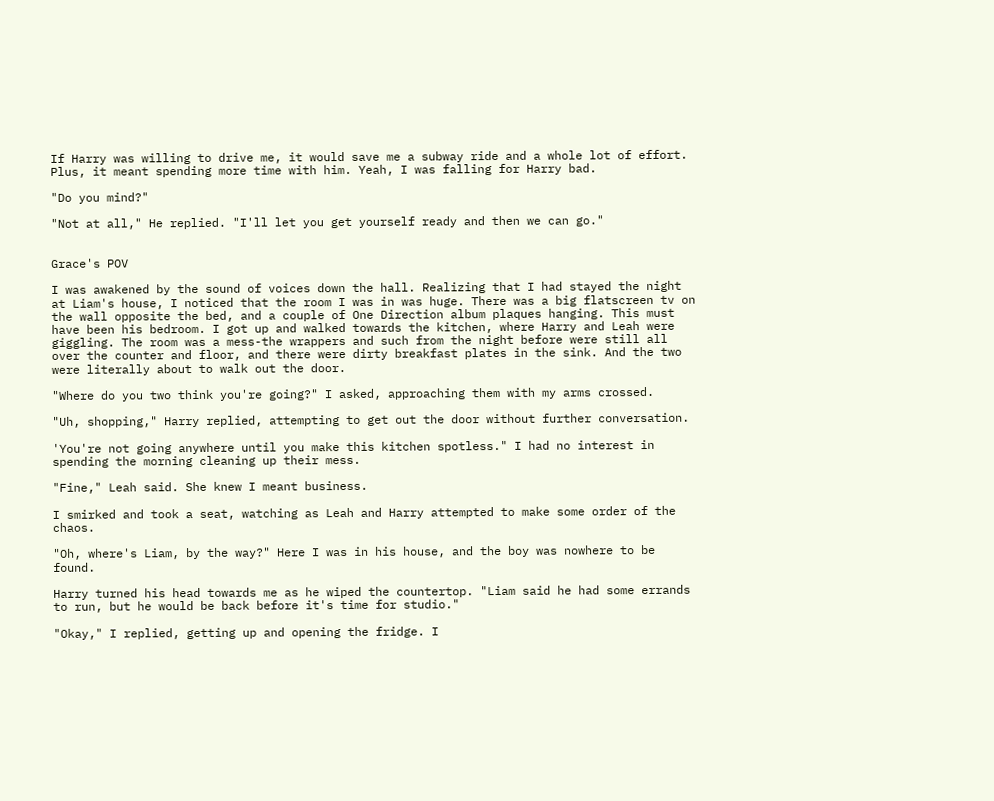If Harry was willing to drive me, it would save me a subway ride and a whole lot of effort. Plus, it meant spending more time with him. Yeah, I was falling for Harry bad.

"Do you mind?"

"Not at all," He replied. "I'll let you get yourself ready and then we can go."


Grace's POV

I was awakened by the sound of voices down the hall. Realizing that I had stayed the night at Liam's house, I noticed that the room I was in was huge. There was a big flatscreen tv on the wall opposite the bed, and a couple of One Direction album plaques hanging. This must have been his bedroom. I got up and walked towards the kitchen, where Harry and Leah were giggling. The room was a mess-the wrappers and such from the night before were still all over the counter and floor, and there were dirty breakfast plates in the sink. And the two were literally about to walk out the door.

"Where do you two think you're going?" I asked, approaching them with my arms crossed.

"Uh, shopping," Harry replied, attempting to get out the door without further conversation.

'You're not going anywhere until you make this kitchen spotless." I had no interest in spending the morning cleaning up their mess.

"Fine," Leah said. She knew I meant business.

I smirked and took a seat, watching as Leah and Harry attempted to make some order of the chaos.

"Oh, where's Liam, by the way?" Here I was in his house, and the boy was nowhere to be found.

Harry turned his head towards me as he wiped the countertop. "Liam said he had some errands to run, but he would be back before it's time for studio."

"Okay," I replied, getting up and opening the fridge. I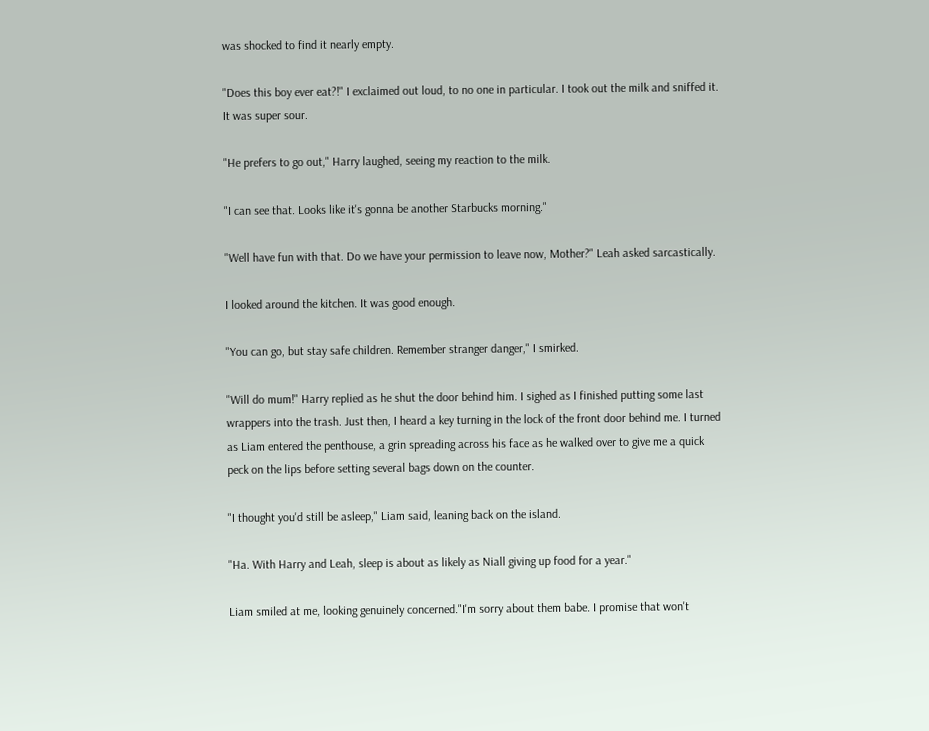was shocked to find it nearly empty.

"Does this boy ever eat?!" I exclaimed out loud, to no one in particular. I took out the milk and sniffed it. It was super sour.

"He prefers to go out," Harry laughed, seeing my reaction to the milk.

"I can see that. Looks like it's gonna be another Starbucks morning."

"Well have fun with that. Do we have your permission to leave now, Mother?" Leah asked sarcastically.

I looked around the kitchen. It was good enough.

"You can go, but stay safe children. Remember stranger danger," I smirked.

"Will do mum!" Harry replied as he shut the door behind him. I sighed as I finished putting some last wrappers into the trash. Just then, I heard a key turning in the lock of the front door behind me. I turned as Liam entered the penthouse, a grin spreading across his face as he walked over to give me a quick peck on the lips before setting several bags down on the counter.

"I thought you'd still be asleep," Liam said, leaning back on the island.

"Ha. With Harry and Leah, sleep is about as likely as Niall giving up food for a year."

Liam smiled at me, looking genuinely concerned."I'm sorry about them babe. I promise that won't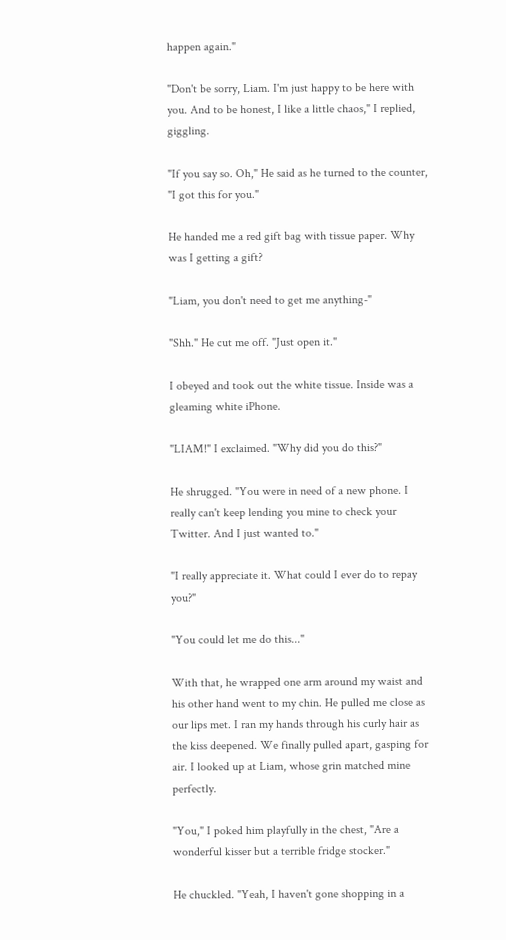happen again."

"Don't be sorry, Liam. I'm just happy to be here with you. And to be honest, I like a little chaos," I replied, giggling.

"If you say so. Oh," He said as he turned to the counter, "I got this for you."

He handed me a red gift bag with tissue paper. Why was I getting a gift?

"Liam, you don't need to get me anything-"

"Shh." He cut me off. "Just open it."

I obeyed and took out the white tissue. Inside was a gleaming white iPhone.

"LIAM!" I exclaimed. "Why did you do this?"

He shrugged. "You were in need of a new phone. I really can't keep lending you mine to check your Twitter. And I just wanted to."

"I really appreciate it. What could I ever do to repay you?"

"You could let me do this..."

With that, he wrapped one arm around my waist and his other hand went to my chin. He pulled me close as our lips met. I ran my hands through his curly hair as the kiss deepened. We finally pulled apart, gasping for air. I looked up at Liam, whose grin matched mine perfectly.

"You," I poked him playfully in the chest, "Are a wonderful kisser but a terrible fridge stocker."

He chuckled. "Yeah, I haven't gone shopping in a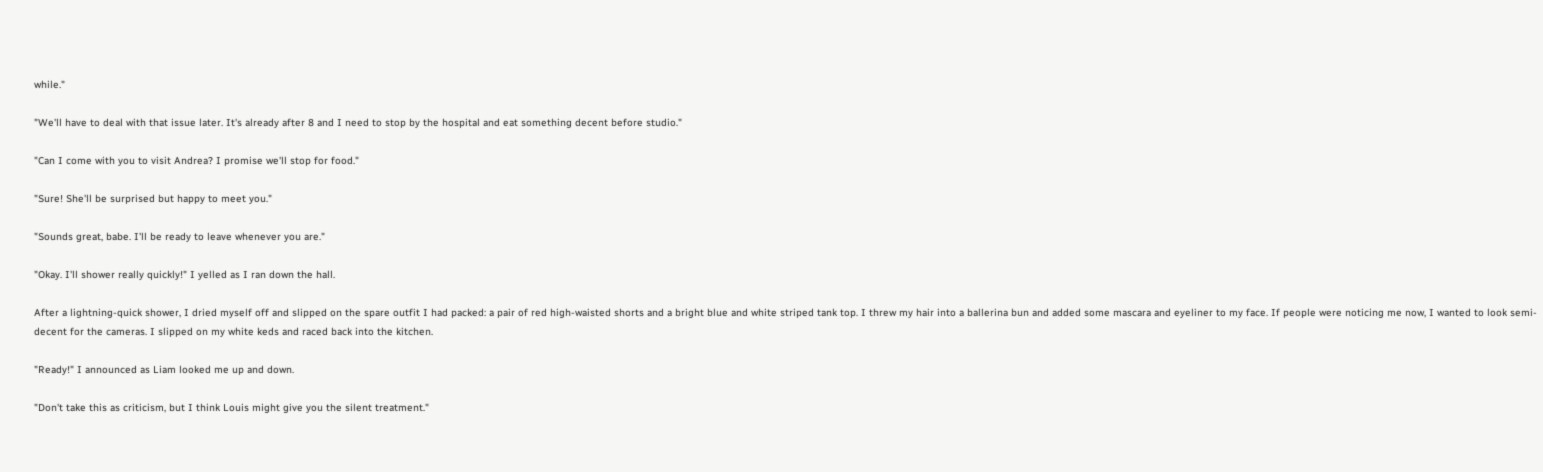while."

"We'll have to deal with that issue later. It's already after 8 and I need to stop by the hospital and eat something decent before studio."

"Can I come with you to visit Andrea? I promise we'll stop for food."

"Sure! She'll be surprised but happy to meet you."

"Sounds great, babe. I'll be ready to leave whenever you are."

"Okay. I'll shower really quickly!" I yelled as I ran down the hall.

After a lightning-quick shower, I dried myself off and slipped on the spare outfit I had packed: a pair of red high-waisted shorts and a bright blue and white striped tank top. I threw my hair into a ballerina bun and added some mascara and eyeliner to my face. If people were noticing me now, I wanted to look semi-decent for the cameras. I slipped on my white keds and raced back into the kitchen.

"Ready!" I announced as Liam looked me up and down.

"Don't take this as criticism, but I think Louis might give you the silent treatment."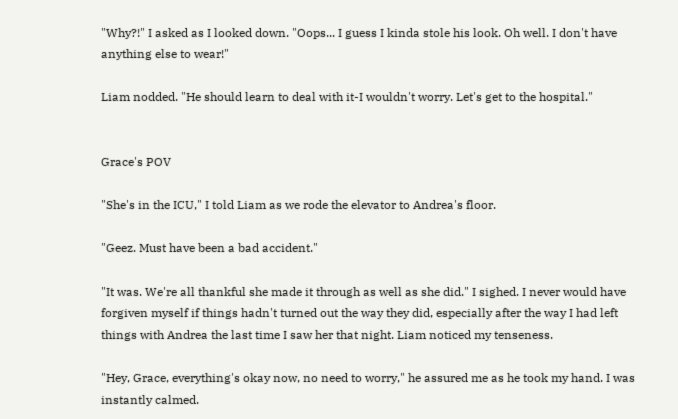"Why?!" I asked as I looked down. "Oops... I guess I kinda stole his look. Oh well. I don't have anything else to wear!"

Liam nodded. "He should learn to deal with it-I wouldn't worry. Let's get to the hospital."


Grace's POV

"She's in the ICU," I told Liam as we rode the elevator to Andrea's floor.

"Geez. Must have been a bad accident."

"It was. We're all thankful she made it through as well as she did." I sighed. I never would have forgiven myself if things hadn't turned out the way they did, especially after the way I had left things with Andrea the last time I saw her that night. Liam noticed my tenseness.

"Hey, Grace, everything's okay now, no need to worry," he assured me as he took my hand. I was instantly calmed.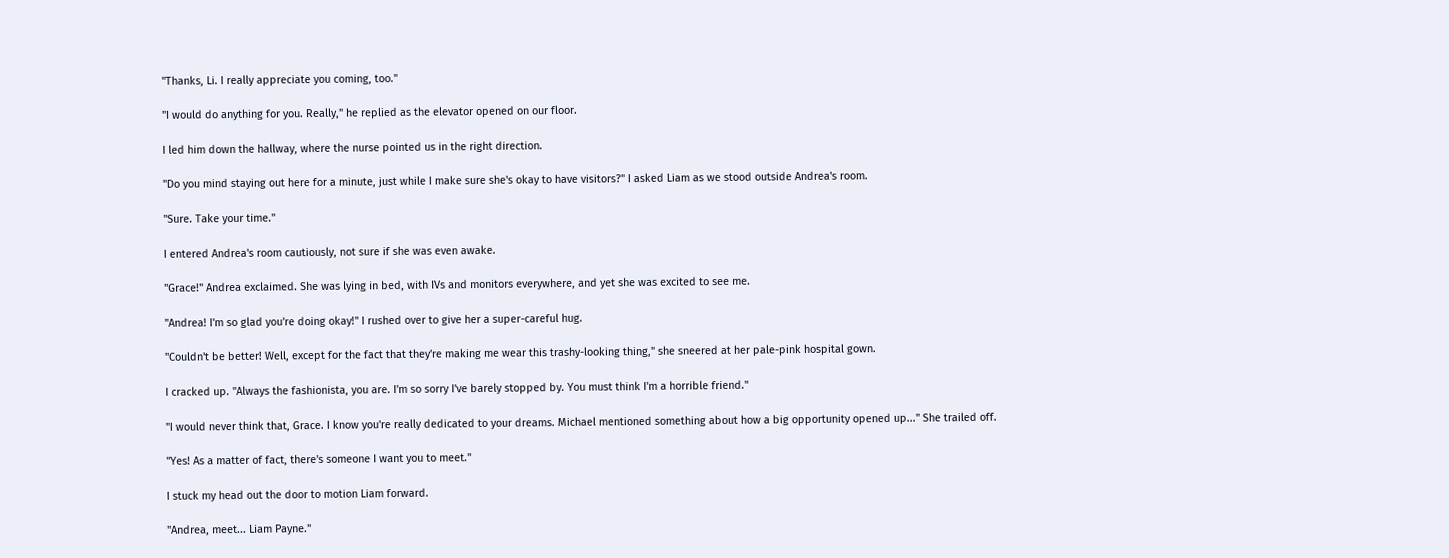"Thanks, Li. I really appreciate you coming, too."

"I would do anything for you. Really," he replied as the elevator opened on our floor.

I led him down the hallway, where the nurse pointed us in the right direction.

"Do you mind staying out here for a minute, just while I make sure she's okay to have visitors?" I asked Liam as we stood outside Andrea's room.

"Sure. Take your time."

I entered Andrea's room cautiously, not sure if she was even awake.

"Grace!" Andrea exclaimed. She was lying in bed, with IVs and monitors everywhere, and yet she was excited to see me.

"Andrea! I'm so glad you're doing okay!" I rushed over to give her a super-careful hug.

"Couldn't be better! Well, except for the fact that they're making me wear this trashy-looking thing," she sneered at her pale-pink hospital gown.

I cracked up. "Always the fashionista, you are. I'm so sorry I've barely stopped by. You must think I'm a horrible friend."

"I would never think that, Grace. I know you're really dedicated to your dreams. Michael mentioned something about how a big opportunity opened up..." She trailed off.

"Yes! As a matter of fact, there's someone I want you to meet."

I stuck my head out the door to motion Liam forward.

"Andrea, meet... Liam Payne."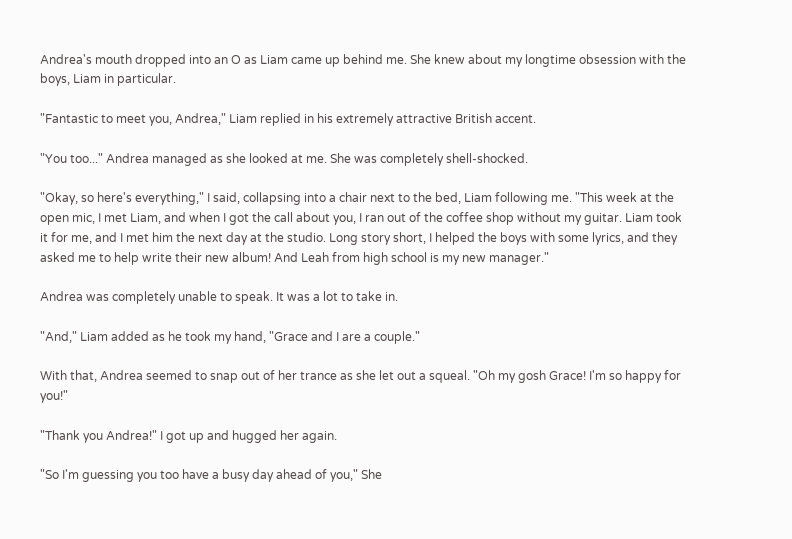Andrea's mouth dropped into an O as Liam came up behind me. She knew about my longtime obsession with the boys, Liam in particular.

"Fantastic to meet you, Andrea," Liam replied in his extremely attractive British accent.

"You too..." Andrea managed as she looked at me. She was completely shell-shocked.

"Okay, so here's everything," I said, collapsing into a chair next to the bed, Liam following me. "This week at the open mic, I met Liam, and when I got the call about you, I ran out of the coffee shop without my guitar. Liam took it for me, and I met him the next day at the studio. Long story short, I helped the boys with some lyrics, and they asked me to help write their new album! And Leah from high school is my new manager."

Andrea was completely unable to speak. It was a lot to take in.

"And," Liam added as he took my hand, "Grace and I are a couple."

With that, Andrea seemed to snap out of her trance as she let out a squeal. "Oh my gosh Grace! I'm so happy for you!"

"Thank you Andrea!" I got up and hugged her again.

"So I'm guessing you too have a busy day ahead of you," She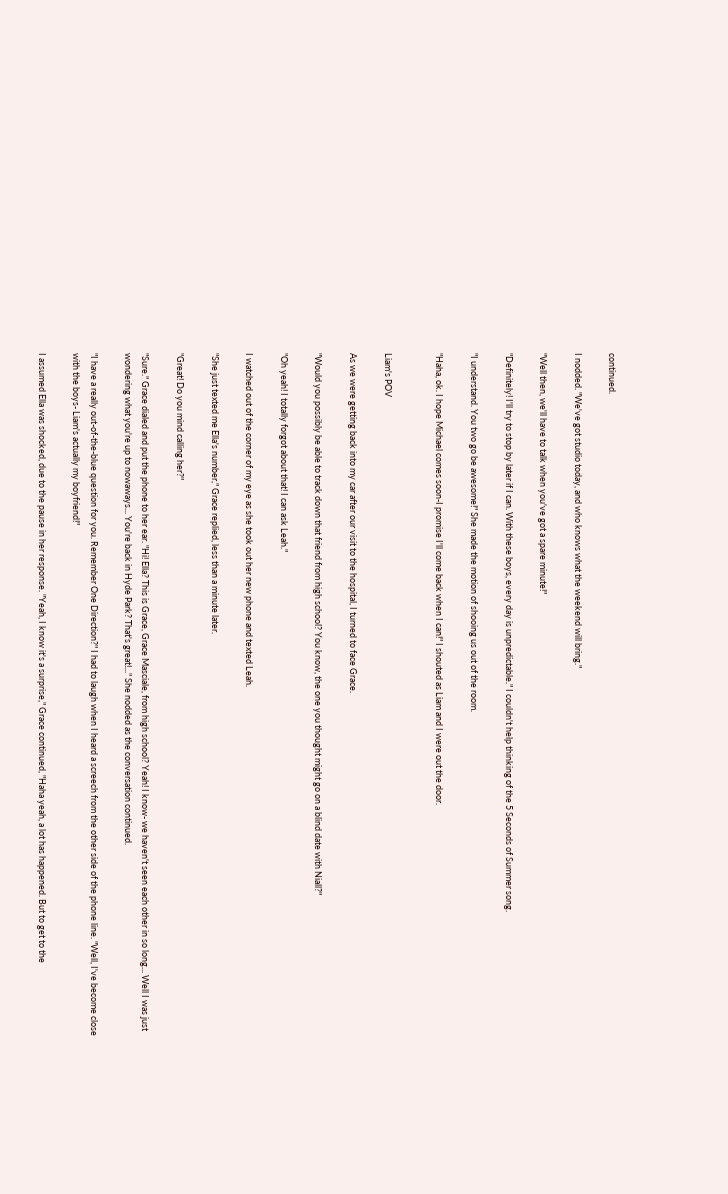continued.

I nodded. "We've got studio today, and who knows what the weekend will bring."

"Well then, we'll have to talk when you've got a spare minute!"

"Definitely! I'll try to stop by later if I can. With these boys, every day is unpredictable." I couldn't help thinking of the 5 Seconds of Summer song.

"I understand. You two go be awesome!" She made the motion of shooing us out of the room.

"Haha, ok. I hope Michael comes soon-I promise I'll come back when I can!" I shouted as Liam and I were out the door.


Liam's POV

As we were getting back into my car after our visit to the hospital, I turned to face Grace.

"Would you possibly be able to track down that friend from high school? You know, the one you thought might go on a blind date with Niall?"

"Oh yeah! I totally forgot about that! I can ask Leah."

I watched out of the corner of my eye as she took out her new phone and texted Leah.

"She just texted me Ella's number," Grace replied, less than a minute later.

"Great! Do you mind calling her?"

"Sure." Grace dialed and put the phone to her ear. "Hi! Ella? This is Grace, Grace Masciale, from high school? Yeah! I know- we haven't seen each other in so long... Well I was just wondering what you're up to nowaways... You're back in Hyde Park? That's great!..." She nodded as the conversation continued.

"I have a really out-of-the-blue question for you. Remember One Direction?" I had to laugh when I heard a screech from the other side of the phone line. "Well, I've become close with the boys- Liam's actually my boyfriend!"

I assumed Ella was shocked, due to the pause in her response. "Yeah, I know it's a surprise," Grace continued, "Haha yeah, a lot has happened. But to get to the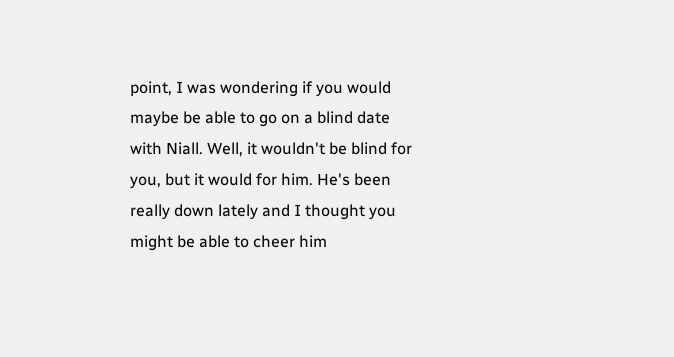point, I was wondering if you would maybe be able to go on a blind date with Niall. Well, it wouldn't be blind for you, but it would for him. He's been really down lately and I thought you might be able to cheer him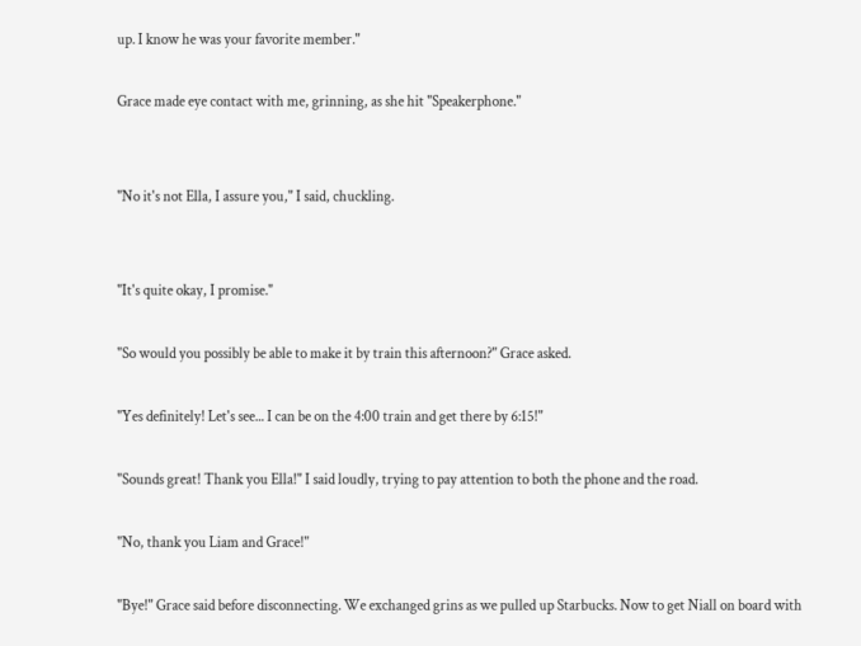up. I know he was your favorite member."

Grace made eye contact with me, grinning, as she hit "Speakerphone."


"No it's not Ella, I assure you," I said, chuckling.


"It's quite okay, I promise."

"So would you possibly be able to make it by train this afternoon?" Grace asked.

"Yes definitely! Let's see... I can be on the 4:00 train and get there by 6:15!"

"Sounds great! Thank you Ella!" I said loudly, trying to pay attention to both the phone and the road.

"No, thank you Liam and Grace!"

"Bye!" Grace said before disconnecting. We exchanged grins as we pulled up Starbucks. Now to get Niall on board with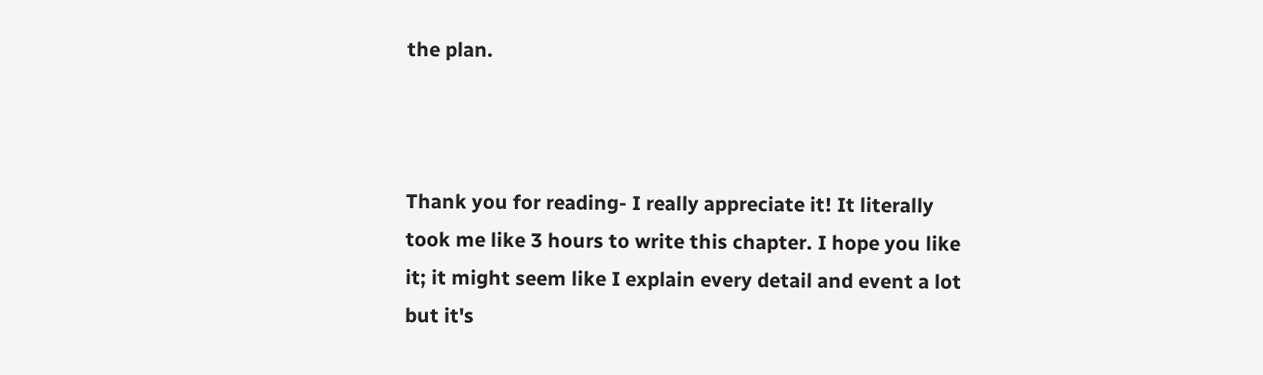the plan.



Thank you for reading- I really appreciate it! It literally took me like 3 hours to write this chapter. I hope you like it; it might seem like I explain every detail and event a lot but it's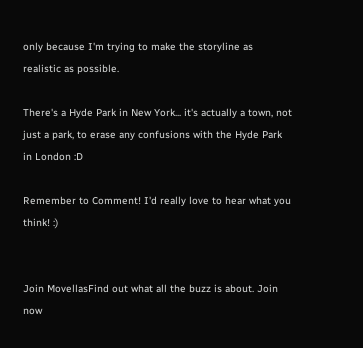only because I'm trying to make the storyline as realistic as possible.

There's a Hyde Park in New York... it's actually a town, not just a park, to erase any confusions with the Hyde Park in London :D

Remember to Comment! I'd really love to hear what you think! :)


Join MovellasFind out what all the buzz is about. Join now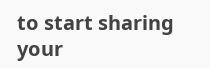to start sharing your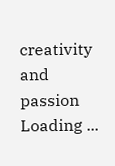creativity and passion
Loading ...